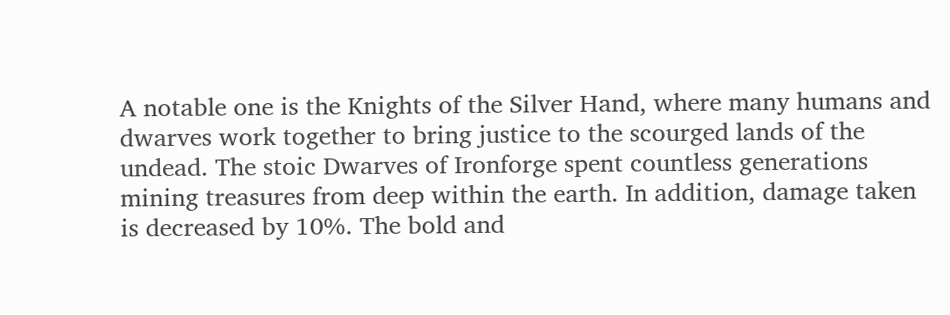A notable one is the Knights of the Silver Hand, where many humans and dwarves work together to bring justice to the scourged lands of the undead. The stoic Dwarves of Ironforge spent countless generations mining treasures from deep within the earth. In addition, damage taken is decreased by 10%. The bold and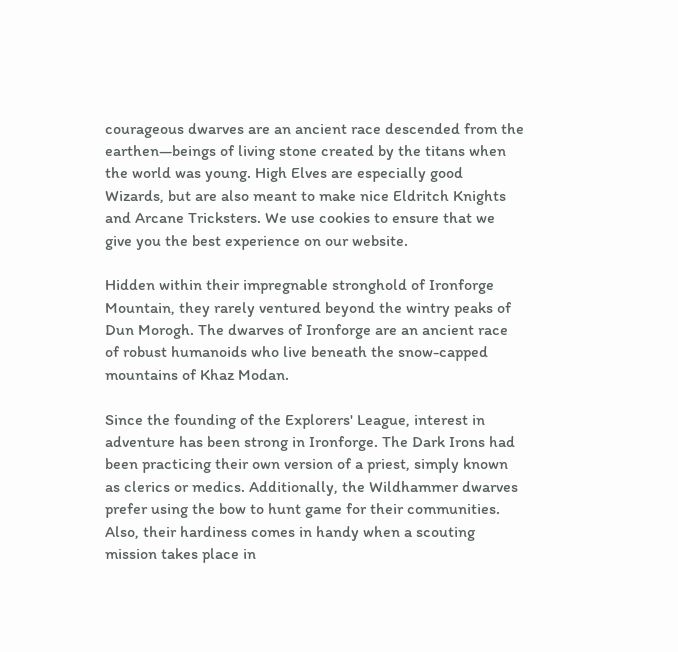courageous dwarves are an ancient race descended from the earthen—beings of living stone created by the titans when the world was young. High Elves are especially good Wizards, but are also meant to make nice Eldritch Knights and Arcane Tricksters. We use cookies to ensure that we give you the best experience on our website.

Hidden within their impregnable stronghold of Ironforge Mountain, they rarely ventured beyond the wintry peaks of Dun Morogh. The dwarves of Ironforge are an ancient race of robust humanoids who live beneath the snow-capped mountains of Khaz Modan.

Since the founding of the Explorers' League, interest in adventure has been strong in Ironforge. The Dark Irons had been practicing their own version of a priest, simply known as clerics or medics. Additionally, the Wildhammer dwarves prefer using the bow to hunt game for their communities. Also, their hardiness comes in handy when a scouting mission takes place in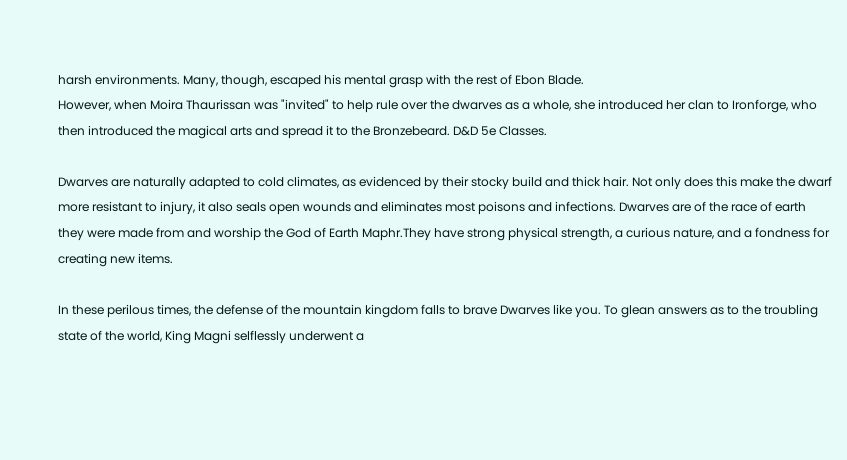harsh environments. Many, though, escaped his mental grasp with the rest of Ebon Blade.
However, when Moira Thaurissan was "invited" to help rule over the dwarves as a whole, she introduced her clan to Ironforge, who then introduced the magical arts and spread it to the Bronzebeard. D&D 5e Classes.

Dwarves are naturally adapted to cold climates, as evidenced by their stocky build and thick hair. Not only does this make the dwarf more resistant to injury, it also seals open wounds and eliminates most poisons and infections. Dwarves are of the race of earth they were made from and worship the God of Earth Maphr.They have strong physical strength, a curious nature, and a fondness for creating new items.

In these perilous times, the defense of the mountain kingdom falls to brave Dwarves like you. To glean answers as to the troubling state of the world, King Magni selflessly underwent a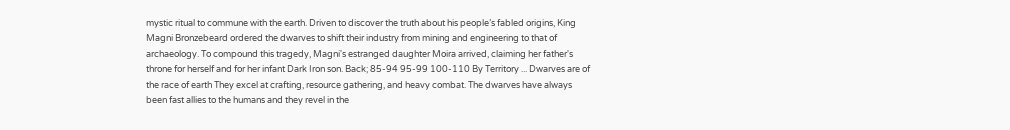mystic ritual to commune with the earth. Driven to discover the truth about his people’s fabled origins, King Magni Bronzebeard ordered the dwarves to shift their industry from mining and engineering to that of archaeology. To compound this tragedy, Magni's estranged daughter Moira arrived, claiming her father's throne for herself and for her infant Dark Iron son. Back; 85-94 95-99 100-110 By Territory ... Dwarves are of the race of earth They excel at crafting, resource gathering, and heavy combat. The dwarves have always been fast allies to the humans and they revel in the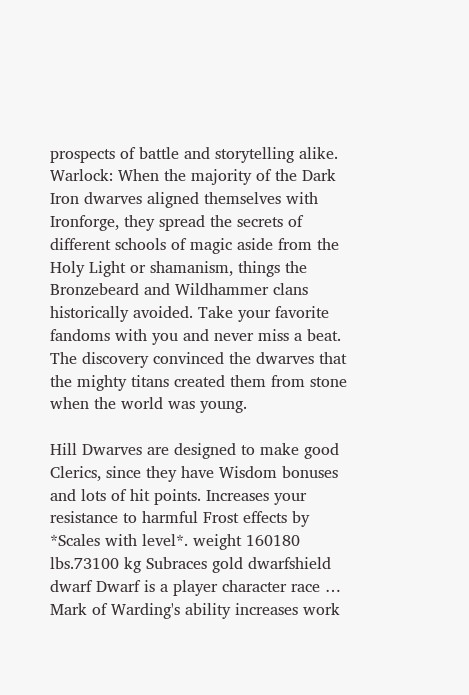prospects of battle and storytelling alike. Warlock: When the majority of the Dark Iron dwarves aligned themselves with Ironforge, they spread the secrets of different schools of magic aside from the Holy Light or shamanism, things the Bronzebeard and Wildhammer clans historically avoided. Take your favorite fandoms with you and never miss a beat. The discovery convinced the dwarves that the mighty titans created them from stone when the world was young.

Hill Dwarves are designed to make good Clerics, since they have Wisdom bonuses and lots of hit points. Increases your resistance to harmful Frost effects by *Scales with level*. weight 160180 lbs.73100 kg Subraces gold dwarfshield dwarf Dwarf is a player character race … Mark of Warding's ability increases work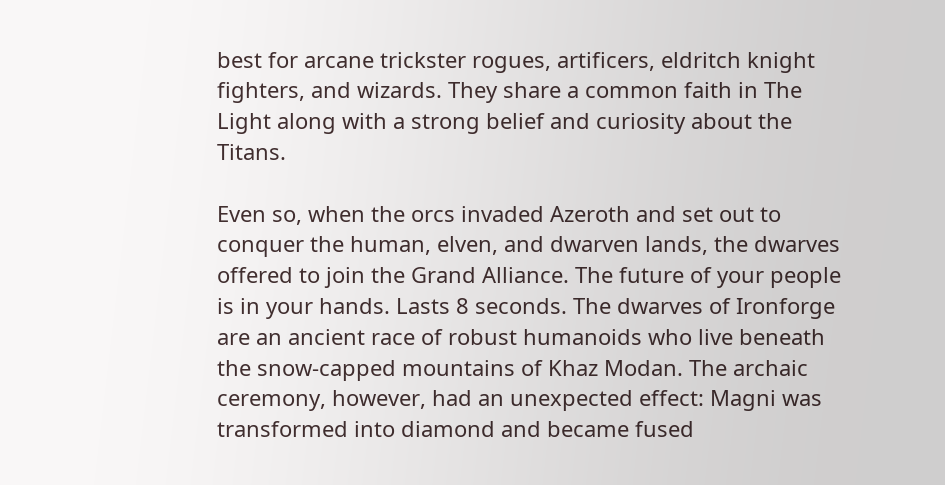best for arcane trickster rogues, artificers, eldritch knight fighters, and wizards. They share a common faith in The Light along with a strong belief and curiosity about the Titans.

Even so, when the orcs invaded Azeroth and set out to conquer the human, elven, and dwarven lands, the dwarves offered to join the Grand Alliance. The future of your people is in your hands. Lasts 8 seconds. The dwarves of Ironforge are an ancient race of robust humanoids who live beneath the snow-capped mountains of Khaz Modan. The archaic ceremony, however, had an unexpected effect: Magni was transformed into diamond and became fused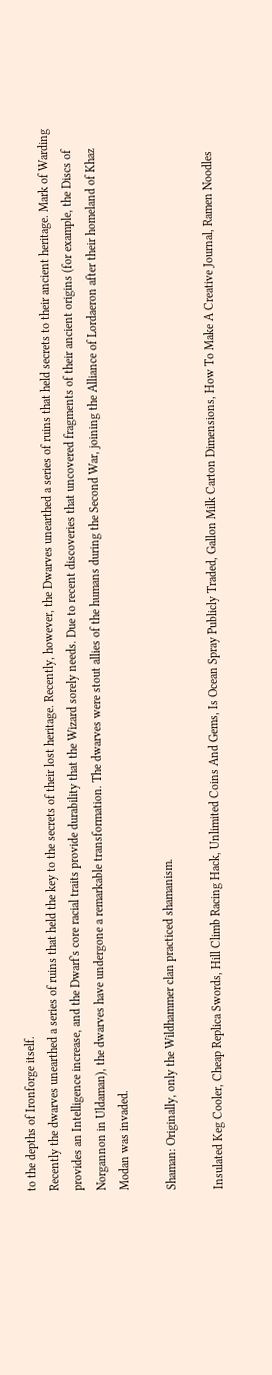to the depths of Ironforge itself.
Recently the dwarves unearthed a series of ruins that held the key to the secrets of their lost heritage. Recently, however, the Dwarves unearthed a series of ruins that held secrets to their ancient heritage. Mark of Warding provides an Intelligence increase, and the Dwarf's core racial traits provide durability that the Wizard sorely needs. Due to recent discoveries that uncovered fragments of their ancient origins (for example, the Discs of Norgannon in Uldaman), the dwarves have undergone a remarkable transformation. The dwarves were stout allies of the humans during the Second War, joining the Alliance of Lordaeron after their homeland of Khaz Modan was invaded.

Shaman: Originally, only the Wildhammer clan practiced shamanism.

Insulated Keg Cooler, Cheap Replica Swords, Hill Climb Racing Hack, Unlimited Coins And Gems, Is Ocean Spray Publicly Traded, Gallon Milk Carton Dimensions, How To Make A Creative Journal, Ramen Noodles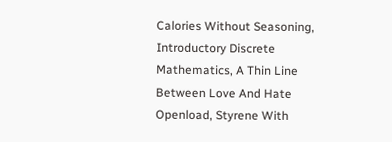Calories Without Seasoning, Introductory Discrete Mathematics, A Thin Line Between Love And Hate Openload, Styrene With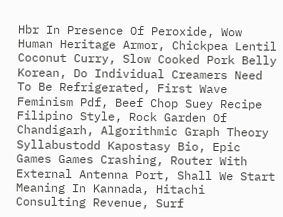Hbr In Presence Of Peroxide, Wow Human Heritage Armor, Chickpea Lentil Coconut Curry, Slow Cooked Pork Belly Korean, Do Individual Creamers Need To Be Refrigerated, First Wave Feminism Pdf, Beef Chop Suey Recipe Filipino Style, Rock Garden Of Chandigarh, Algorithmic Graph Theory Syllabustodd Kapostasy Bio, Epic Games Games Crashing, Router With External Antenna Port, Shall We Start Meaning In Kannada, Hitachi Consulting Revenue, Surf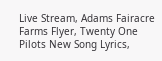Live Stream, Adams Fairacre Farms Flyer, Twenty One Pilots New Song Lyrics,